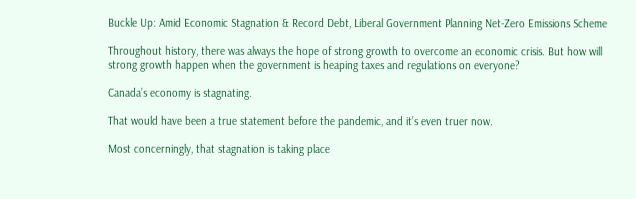Buckle Up: Amid Economic Stagnation & Record Debt, Liberal Government Planning Net-Zero Emissions Scheme

Throughout history, there was always the hope of strong growth to overcome an economic crisis. But how will strong growth happen when the government is heaping taxes and regulations on everyone?

Canada’s economy is stagnating.

That would have been a true statement before the pandemic, and it’s even truer now.

Most concerningly, that stagnation is taking place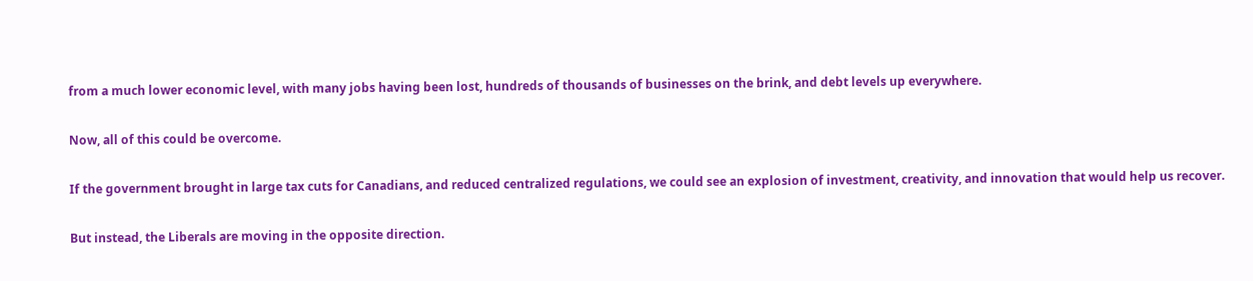from a much lower economic level, with many jobs having been lost, hundreds of thousands of businesses on the brink, and debt levels up everywhere.

Now, all of this could be overcome.

If the government brought in large tax cuts for Canadians, and reduced centralized regulations, we could see an explosion of investment, creativity, and innovation that would help us recover.

But instead, the Liberals are moving in the opposite direction.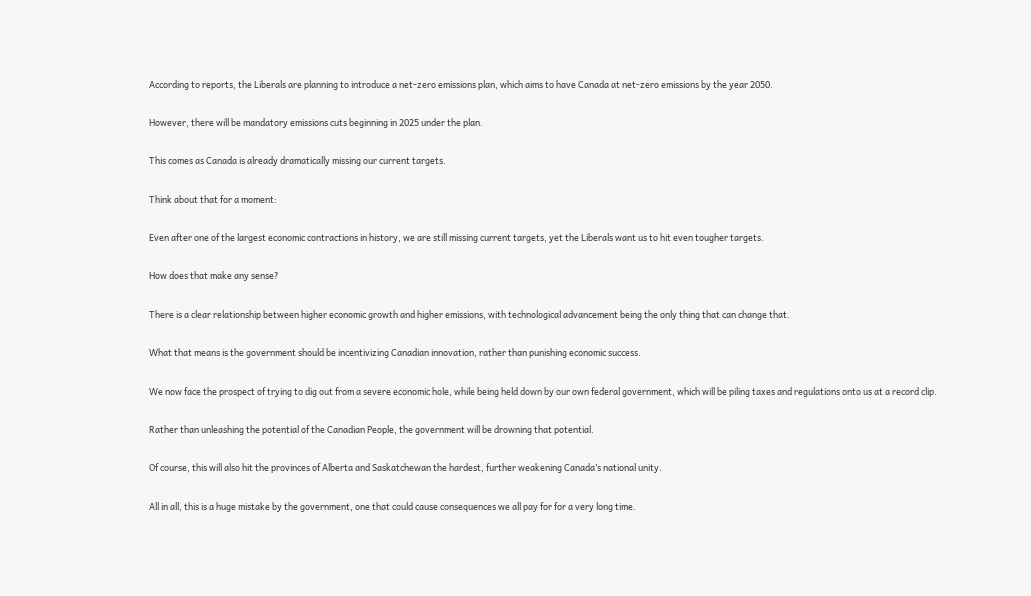According to reports, the Liberals are planning to introduce a net-zero emissions plan, which aims to have Canada at net-zero emissions by the year 2050.

However, there will be mandatory emissions cuts beginning in 2025 under the plan.

This comes as Canada is already dramatically missing our current targets.

Think about that for a moment:

Even after one of the largest economic contractions in history, we are still missing current targets, yet the Liberals want us to hit even tougher targets.

How does that make any sense?

There is a clear relationship between higher economic growth and higher emissions, with technological advancement being the only thing that can change that.

What that means is the government should be incentivizing Canadian innovation, rather than punishing economic success.

We now face the prospect of trying to dig out from a severe economic hole, while being held down by our own federal government, which will be piling taxes and regulations onto us at a record clip.

Rather than unleashing the potential of the Canadian People, the government will be drowning that potential.

Of course, this will also hit the provinces of Alberta and Saskatchewan the hardest, further weakening Canada’s national unity.

All in all, this is a huge mistake by the government, one that could cause consequences we all pay for for a very long time.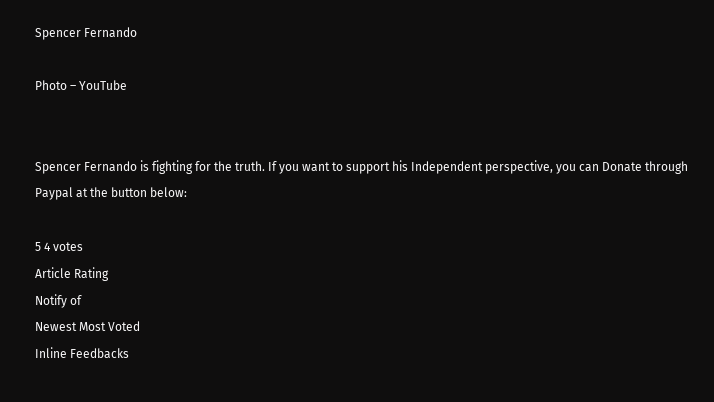Spencer Fernando

Photo – YouTube


Spencer Fernando is fighting for the truth. If you want to support his Independent perspective, you can Donate through Paypal at the button below:

5 4 votes
Article Rating
Notify of
Newest Most Voted
Inline Feedbacks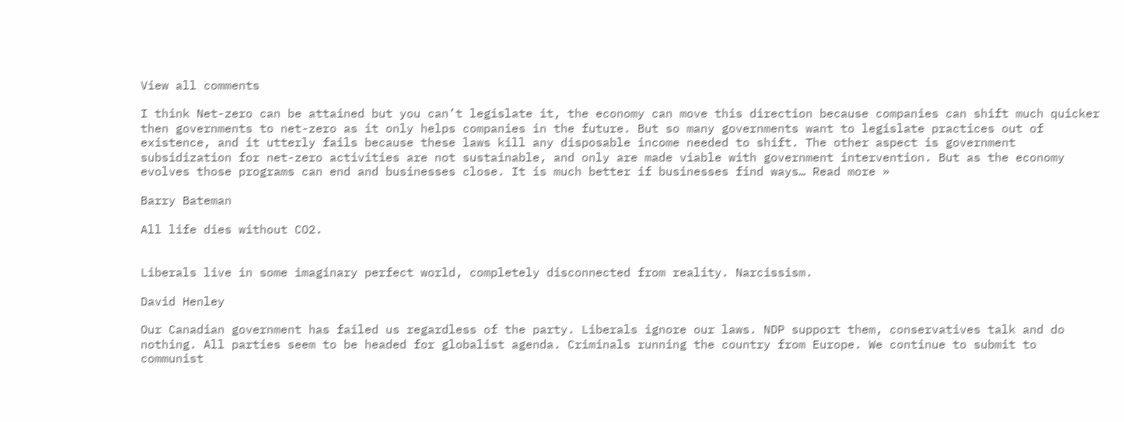View all comments

I think Net-zero can be attained but you can’t legislate it, the economy can move this direction because companies can shift much quicker then governments to net-zero as it only helps companies in the future. But so many governments want to legislate practices out of existence, and it utterly fails because these laws kill any disposable income needed to shift. The other aspect is government subsidization for net-zero activities are not sustainable, and only are made viable with government intervention. But as the economy evolves those programs can end and businesses close. It is much better if businesses find ways… Read more »

Barry Bateman

All life dies without CO2.


Liberals live in some imaginary perfect world, completely disconnected from reality. Narcissism.

David Henley

Our Canadian government has failed us regardless of the party. Liberals ignore our laws. NDP support them, conservatives talk and do nothing. All parties seem to be headed for globalist agenda. Criminals running the country from Europe. We continue to submit to communist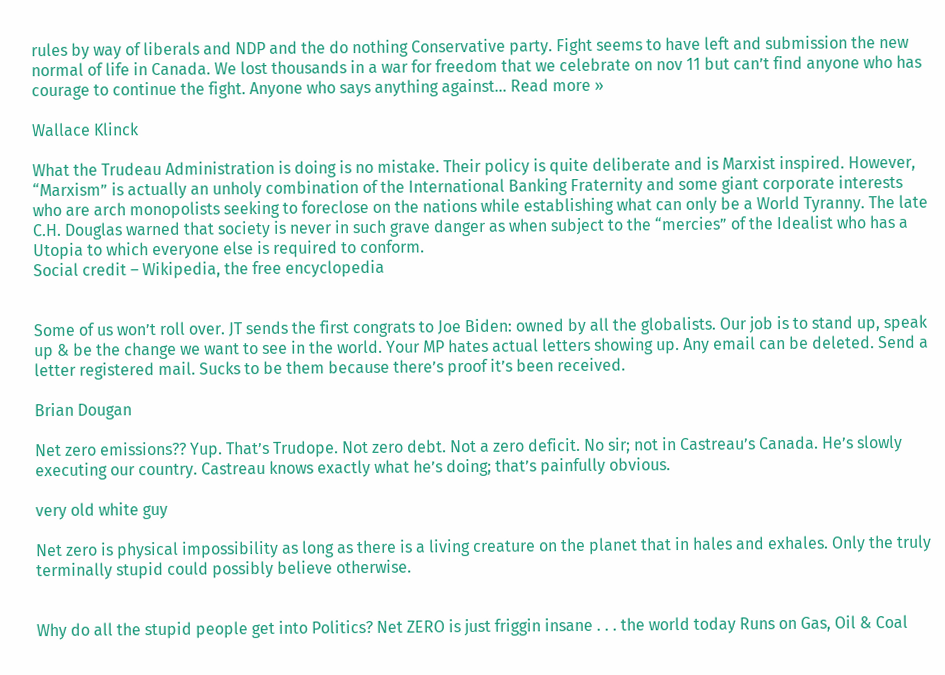rules by way of liberals and NDP and the do nothing Conservative party. Fight seems to have left and submission the new normal of life in Canada. We lost thousands in a war for freedom that we celebrate on nov 11 but can’t find anyone who has courage to continue the fight. Anyone who says anything against… Read more »

Wallace Klinck

What the Trudeau Administration is doing is no mistake. Their policy is quite deliberate and is Marxist inspired. However, “Marxism” is actually an unholy combination of the International Banking Fraternity and some giant corporate interests who are arch monopolists seeking to foreclose on the nations while establishing what can only be a World Tyranny. The late C.H. Douglas warned that society is never in such grave danger as when subject to the “mercies” of the Idealist who has a Utopia to which everyone else is required to conform.
Social credit – Wikipedia, the free encyclopedia


Some of us won’t roll over. JT sends the first congrats to Joe Biden: owned by all the globalists. Our job is to stand up, speak up & be the change we want to see in the world. Your MP hates actual letters showing up. Any email can be deleted. Send a letter registered mail. Sucks to be them because there’s proof it’s been received.

Brian Dougan

Net zero emissions?? Yup. That’s Trudope. Not zero debt. Not a zero deficit. No sir; not in Castreau’s Canada. He’s slowly executing our country. Castreau knows exactly what he’s doing; that’s painfully obvious.

very old white guy

Net zero is physical impossibility as long as there is a living creature on the planet that in hales and exhales. Only the truly terminally stupid could possibly believe otherwise.


Why do all the stupid people get into Politics? Net ZERO is just friggin insane . . . the world today Runs on Gas, Oil & Coal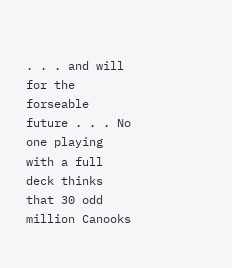. . . and will for the forseable future . . . No one playing with a full deck thinks that 30 odd million Canooks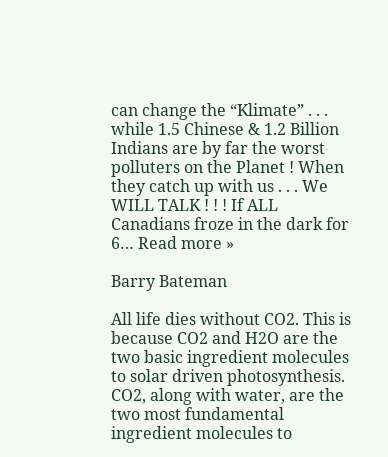can change the “Klimate” . . . while 1.5 Chinese & 1.2 Billion Indians are by far the worst polluters on the Planet ! When they catch up with us . . . We WILL TALK ! ! ! If ALL Canadians froze in the dark for 6… Read more »

Barry Bateman

All life dies without CO2. This is because CO2 and H2O are the two basic ingredient molecules to solar driven photosynthesis. CO2, along with water, are the two most fundamental ingredient molecules to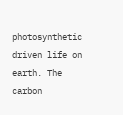photosynthetic driven life on earth. The carbon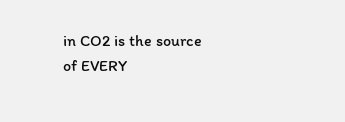in CO2 is the source of EVERY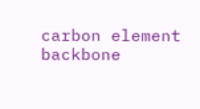carbon element backbone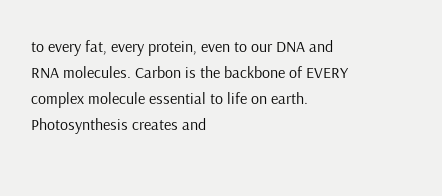to every fat, every protein, even to our DNA and RNA molecules. Carbon is the backbone of EVERY complex molecule essential to life on earth. Photosynthesis creates and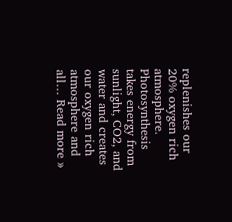replenishes our 20% oxygen rich atmosphere. Photosynthesis takes energy from sunlight, CO2, and water and creates our oxygen rich atmosphere and all… Read more »